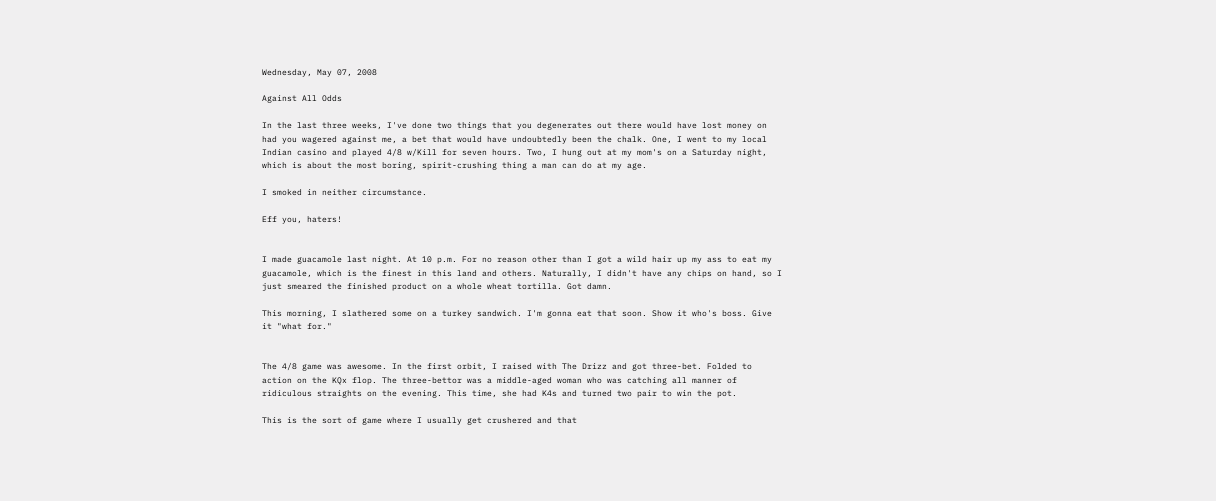Wednesday, May 07, 2008

Against All Odds

In the last three weeks, I've done two things that you degenerates out there would have lost money on had you wagered against me, a bet that would have undoubtedly been the chalk. One, I went to my local Indian casino and played 4/8 w/Kill for seven hours. Two, I hung out at my mom's on a Saturday night, which is about the most boring, spirit-crushing thing a man can do at my age.

I smoked in neither circumstance.

Eff you, haters!


I made guacamole last night. At 10 p.m. For no reason other than I got a wild hair up my ass to eat my guacamole, which is the finest in this land and others. Naturally, I didn't have any chips on hand, so I just smeared the finished product on a whole wheat tortilla. Got damn.

This morning, I slathered some on a turkey sandwich. I'm gonna eat that soon. Show it who's boss. Give it "what for."


The 4/8 game was awesome. In the first orbit, I raised with The Drizz and got three-bet. Folded to action on the KQx flop. The three-bettor was a middle-aged woman who was catching all manner of ridiculous straights on the evening. This time, she had K4s and turned two pair to win the pot.

This is the sort of game where I usually get crushered and that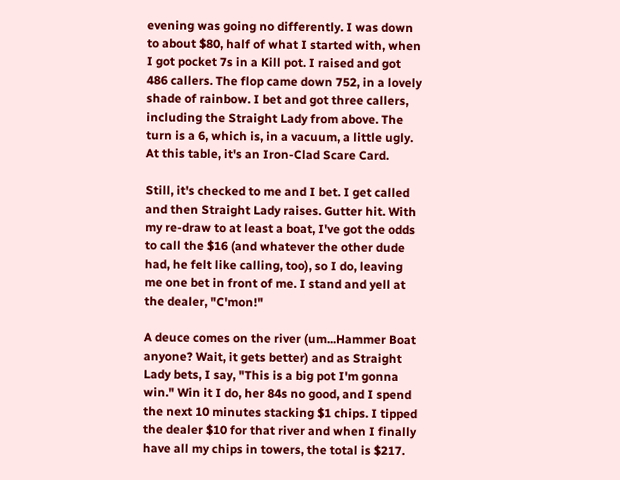evening was going no differently. I was down to about $80, half of what I started with, when I got pocket 7s in a Kill pot. I raised and got 486 callers. The flop came down 752, in a lovely shade of rainbow. I bet and got three callers, including the Straight Lady from above. The turn is a 6, which is, in a vacuum, a little ugly. At this table, it's an Iron-Clad Scare Card.

Still, it's checked to me and I bet. I get called and then Straight Lady raises. Gutter hit. With my re-draw to at least a boat, I've got the odds to call the $16 (and whatever the other dude had, he felt like calling, too), so I do, leaving me one bet in front of me. I stand and yell at the dealer, "C'mon!"

A deuce comes on the river (um...Hammer Boat anyone? Wait, it gets better) and as Straight Lady bets, I say, "This is a big pot I'm gonna win." Win it I do, her 84s no good, and I spend the next 10 minutes stacking $1 chips. I tipped the dealer $10 for that river and when I finally have all my chips in towers, the total is $217.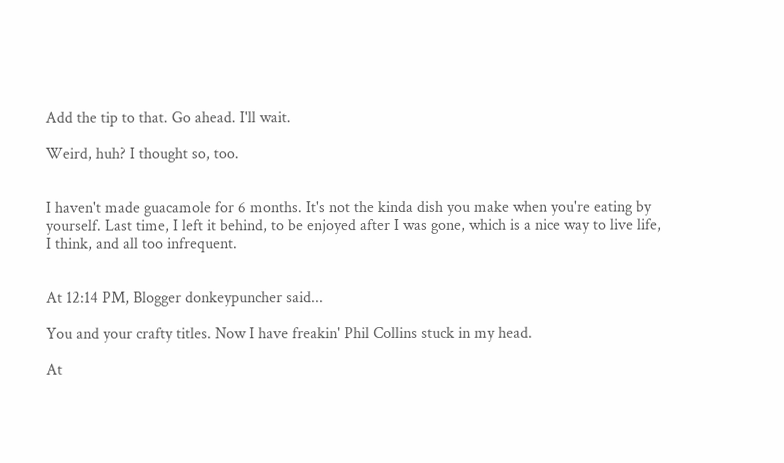Add the tip to that. Go ahead. I'll wait.

Weird, huh? I thought so, too.


I haven't made guacamole for 6 months. It's not the kinda dish you make when you're eating by yourself. Last time, I left it behind, to be enjoyed after I was gone, which is a nice way to live life, I think, and all too infrequent.


At 12:14 PM, Blogger donkeypuncher said...

You and your crafty titles. Now I have freakin' Phil Collins stuck in my head.

At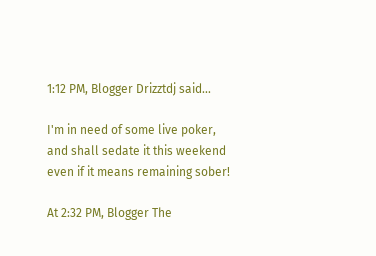1:12 PM, Blogger Drizztdj said...

I'm in need of some live poker, and shall sedate it this weekend even if it means remaining sober!

At 2:32 PM, Blogger The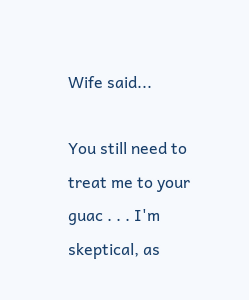Wife said...

You still need to treat me to your guac . . . I'm skeptical, as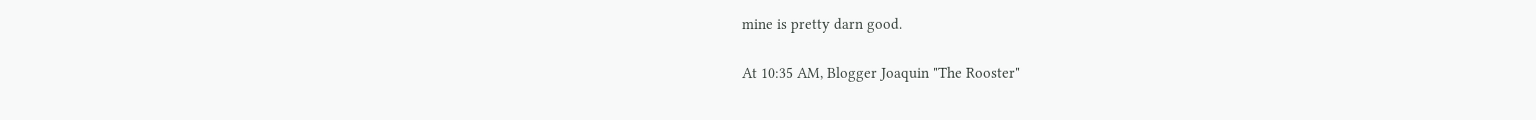mine is pretty darn good.

At 10:35 AM, Blogger Joaquin "The Rooster"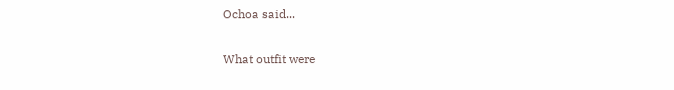Ochoa said...

What outfit were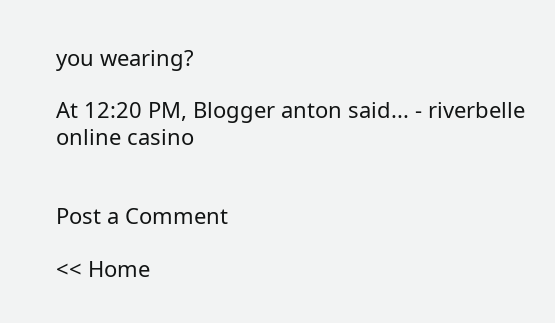you wearing?

At 12:20 PM, Blogger anton said... - riverbelle online casino


Post a Comment

<< Home